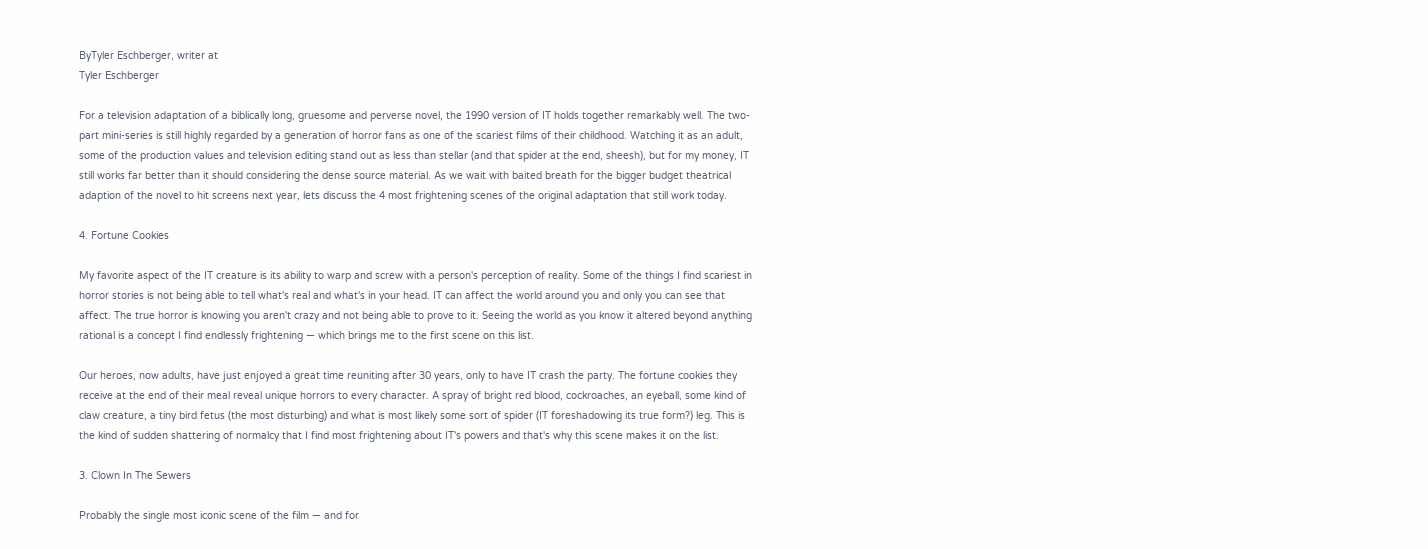ByTyler Eschberger, writer at
Tyler Eschberger

For a television adaptation of a biblically long, gruesome and perverse novel, the 1990 version of IT holds together remarkably well. The two-part mini-series is still highly regarded by a generation of horror fans as one of the scariest films of their childhood. Watching it as an adult, some of the production values and television editing stand out as less than stellar (and that spider at the end, sheesh), but for my money, IT still works far better than it should considering the dense source material. As we wait with baited breath for the bigger budget theatrical adaption of the novel to hit screens next year, lets discuss the 4 most frightening scenes of the original adaptation that still work today.

4. Fortune Cookies

My favorite aspect of the IT creature is its ability to warp and screw with a person's perception of reality. Some of the things I find scariest in horror stories is not being able to tell what's real and what's in your head. IT can affect the world around you and only you can see that affect. The true horror is knowing you aren't crazy and not being able to prove to it. Seeing the world as you know it altered beyond anything rational is a concept I find endlessly frightening — which brings me to the first scene on this list.

Our heroes, now adults, have just enjoyed a great time reuniting after 30 years, only to have IT crash the party. The fortune cookies they receive at the end of their meal reveal unique horrors to every character. A spray of bright red blood, cockroaches, an eyeball, some kind of claw creature, a tiny bird fetus (the most disturbing) and what is most likely some sort of spider (IT foreshadowing its true form?) leg. This is the kind of sudden shattering of normalcy that I find most frightening about IT's powers and that's why this scene makes it on the list.

3. Clown In The Sewers

Probably the single most iconic scene of the film — and for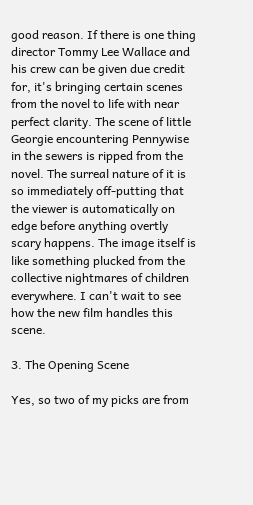good reason. If there is one thing director Tommy Lee Wallace and his crew can be given due credit for, it's bringing certain scenes from the novel to life with near perfect clarity. The scene of little Georgie encountering Pennywise in the sewers is ripped from the novel. The surreal nature of it is so immediately off-putting that the viewer is automatically on edge before anything overtly scary happens. The image itself is like something plucked from the collective nightmares of children everywhere. I can't wait to see how the new film handles this scene.

3. The Opening Scene

Yes, so two of my picks are from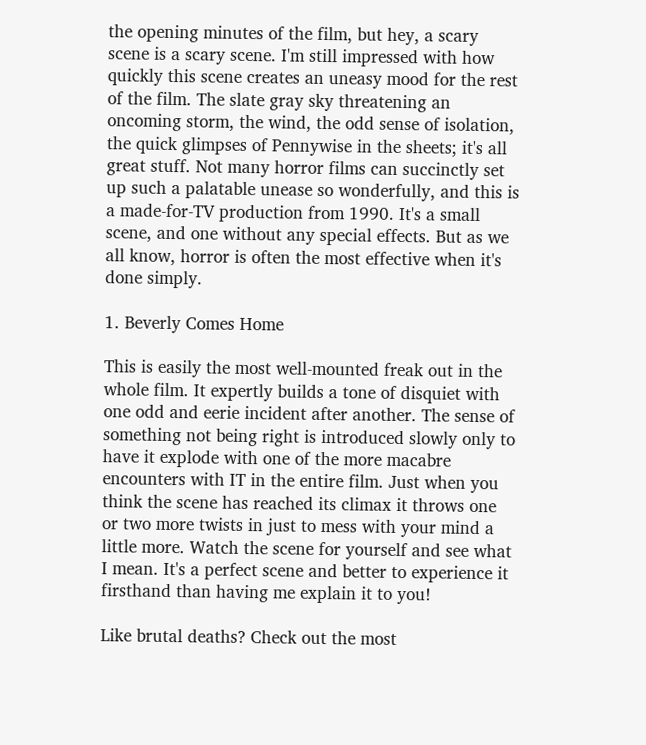the opening minutes of the film, but hey, a scary scene is a scary scene. I'm still impressed with how quickly this scene creates an uneasy mood for the rest of the film. The slate gray sky threatening an oncoming storm, the wind, the odd sense of isolation, the quick glimpses of Pennywise in the sheets; it's all great stuff. Not many horror films can succinctly set up such a palatable unease so wonderfully, and this is a made-for-TV production from 1990. It's a small scene, and one without any special effects. But as we all know, horror is often the most effective when it's done simply.

1. Beverly Comes Home

This is easily the most well-mounted freak out in the whole film. It expertly builds a tone of disquiet with one odd and eerie incident after another. The sense of something not being right is introduced slowly only to have it explode with one of the more macabre encounters with IT in the entire film. Just when you think the scene has reached its climax it throws one or two more twists in just to mess with your mind a little more. Watch the scene for yourself and see what I mean. It's a perfect scene and better to experience it firsthand than having me explain it to you!

Like brutal deaths? Check out the most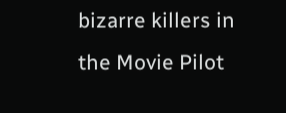bizarre killers in the Movie Pilot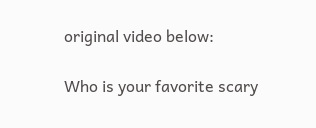original video below:

Who is your favorite scary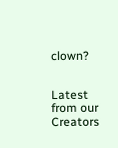clown?


Latest from our Creators